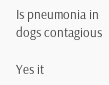Is pneumonia in dogs contagious

Yes it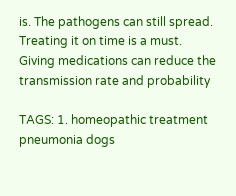is. The pathogens can still spread. Treating it on time is a must. Giving medications can reduce the transmission rate and probability

TAGS: 1. homeopathic treatment pneumonia dogs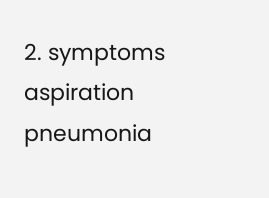2. symptoms aspiration pneumonia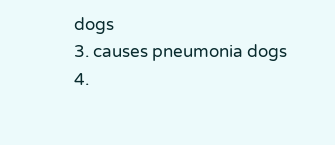dogs
3. causes pneumonia dogs
4.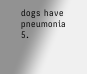dogs have pneumonia
5.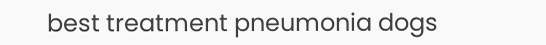best treatment pneumonia dogs